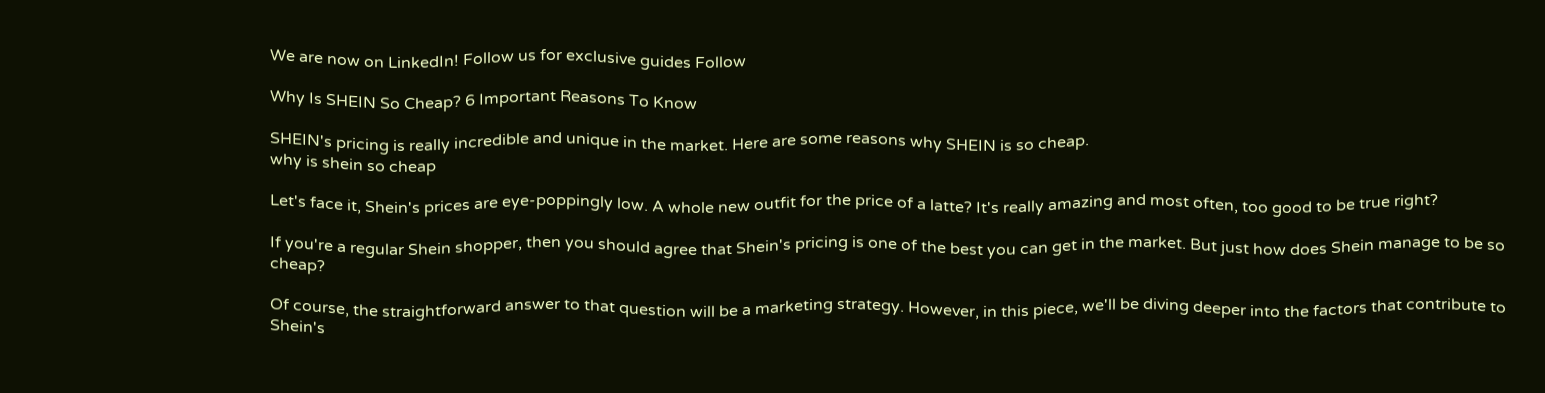We are now on LinkedIn! Follow us for exclusive guides Follow

Why Is SHEIN So Cheap? 6 Important Reasons To Know

SHEIN's pricing is really incredible and unique in the market. Here are some reasons why SHEIN is so cheap.
why is shein so cheap

Let's face it, Shein's prices are eye-poppingly low. A whole new outfit for the price of a latte? It's really amazing and most often, too good to be true right?

If you're a regular Shein shopper, then you should agree that Shein's pricing is one of the best you can get in the market. But just how does Shein manage to be so cheap?

Of course, the straightforward answer to that question will be a marketing strategy. However, in this piece, we'll be diving deeper into the factors that contribute to Shein's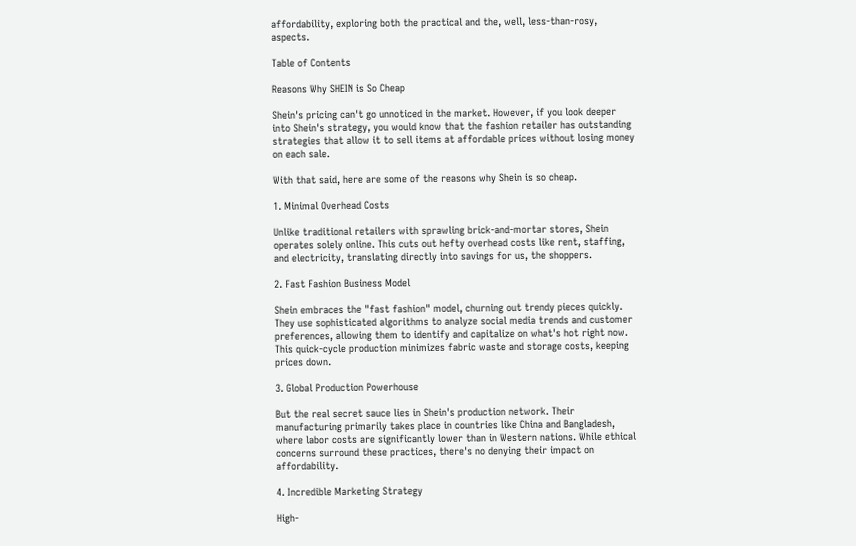affordability, exploring both the practical and the, well, less-than-rosy, aspects.

Table of Contents

Reasons Why SHEIN is So Cheap

Shein's pricing can't go unnoticed in the market. However, if you look deeper into Shein's strategy, you would know that the fashion retailer has outstanding strategies that allow it to sell items at affordable prices without losing money on each sale.

With that said, here are some of the reasons why Shein is so cheap.

1. Minimal Overhead Costs

Unlike traditional retailers with sprawling brick-and-mortar stores, Shein operates solely online. This cuts out hefty overhead costs like rent, staffing, and electricity, translating directly into savings for us, the shoppers.

2. Fast Fashion Business Model

Shein embraces the "fast fashion" model, churning out trendy pieces quickly. They use sophisticated algorithms to analyze social media trends and customer preferences, allowing them to identify and capitalize on what's hot right now. This quick-cycle production minimizes fabric waste and storage costs, keeping prices down.

3. Global Production Powerhouse

But the real secret sauce lies in Shein's production network. Their manufacturing primarily takes place in countries like China and Bangladesh, where labor costs are significantly lower than in Western nations. While ethical concerns surround these practices, there's no denying their impact on affordability.

4. Incredible Marketing Strategy

High-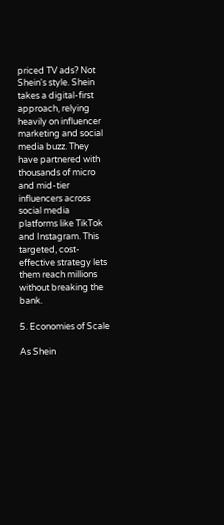priced TV ads? Not Shein's style. Shein takes a digital-first approach, relying heavily on influencer marketing and social media buzz. They have partnered with thousands of micro and mid-tier influencers across social media platforms like TikTok and Instagram. This targeted, cost-effective strategy lets them reach millions without breaking the bank.

5. Economies of Scale

As Shein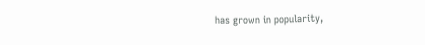has grown in popularity,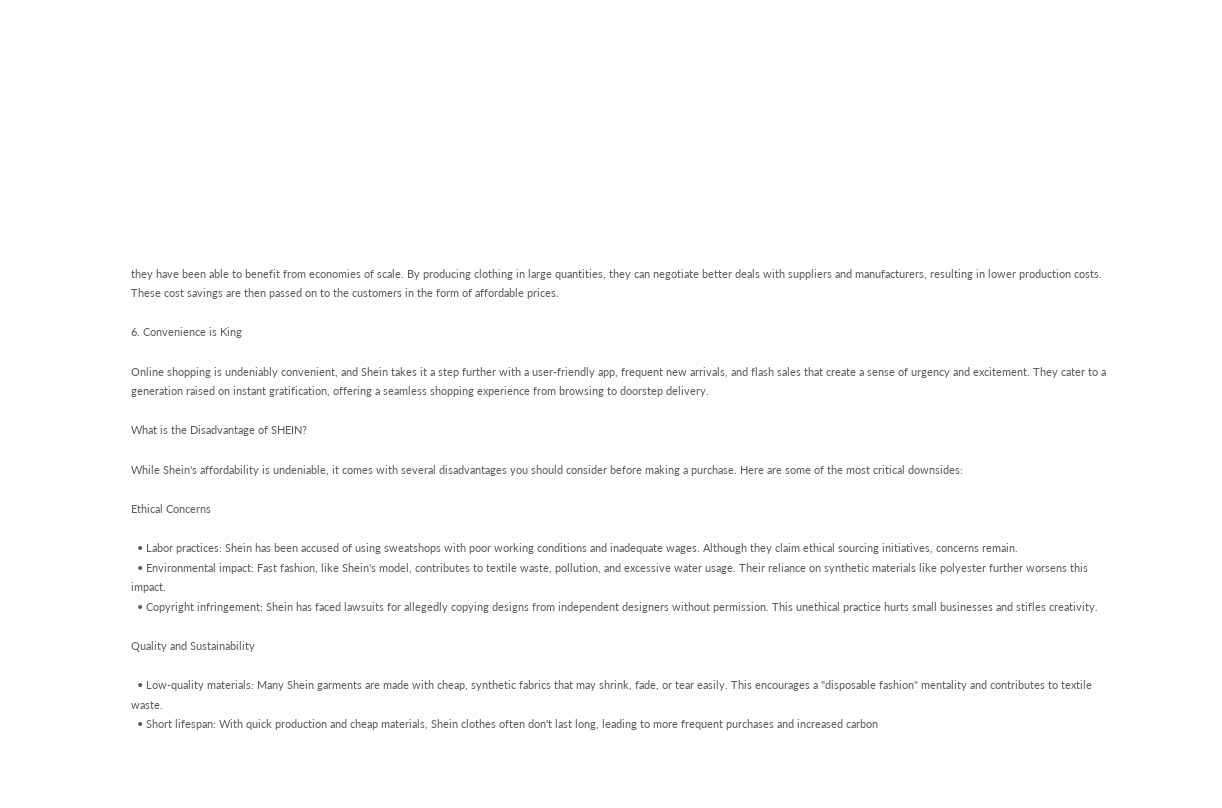they have been able to benefit from economies of scale. By producing clothing in large quantities, they can negotiate better deals with suppliers and manufacturers, resulting in lower production costs. These cost savings are then passed on to the customers in the form of affordable prices.

6. Convenience is King

Online shopping is undeniably convenient, and Shein takes it a step further with a user-friendly app, frequent new arrivals, and flash sales that create a sense of urgency and excitement. They cater to a generation raised on instant gratification, offering a seamless shopping experience from browsing to doorstep delivery.

What is the Disadvantage of SHEIN?

While Shein's affordability is undeniable, it comes with several disadvantages you should consider before making a purchase. Here are some of the most critical downsides:

Ethical Concerns

  • Labor practices: Shein has been accused of using sweatshops with poor working conditions and inadequate wages. Although they claim ethical sourcing initiatives, concerns remain.
  • Environmental impact: Fast fashion, like Shein's model, contributes to textile waste, pollution, and excessive water usage. Their reliance on synthetic materials like polyester further worsens this impact.
  • Copyright infringement: Shein has faced lawsuits for allegedly copying designs from independent designers without permission. This unethical practice hurts small businesses and stifles creativity.

Quality and Sustainability

  • Low-quality materials: Many Shein garments are made with cheap, synthetic fabrics that may shrink, fade, or tear easily. This encourages a "disposable fashion" mentality and contributes to textile waste.
  • Short lifespan: With quick production and cheap materials, Shein clothes often don't last long, leading to more frequent purchases and increased carbon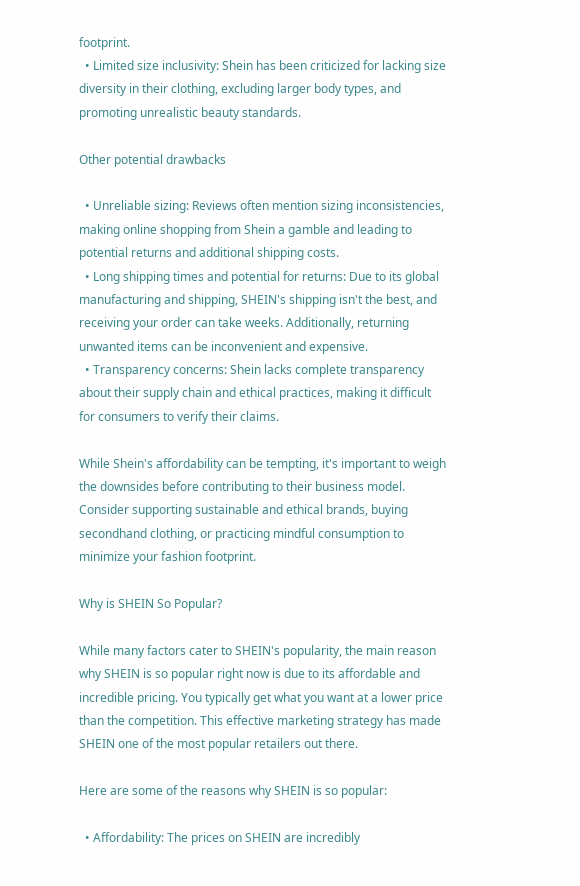footprint.
  • Limited size inclusivity: Shein has been criticized for lacking size diversity in their clothing, excluding larger body types, and promoting unrealistic beauty standards.

Other potential drawbacks

  • Unreliable sizing: Reviews often mention sizing inconsistencies, making online shopping from Shein a gamble and leading to potential returns and additional shipping costs.
  • Long shipping times and potential for returns: Due to its global manufacturing and shipping, SHEIN's shipping isn't the best, and receiving your order can take weeks. Additionally, returning unwanted items can be inconvenient and expensive.
  • Transparency concerns: Shein lacks complete transparency about their supply chain and ethical practices, making it difficult for consumers to verify their claims.

While Shein's affordability can be tempting, it's important to weigh the downsides before contributing to their business model. Consider supporting sustainable and ethical brands, buying secondhand clothing, or practicing mindful consumption to minimize your fashion footprint.

Why is SHEIN So Popular?

While many factors cater to SHEIN's popularity, the main reason why SHEIN is so popular right now is due to its affordable and incredible pricing. You typically get what you want at a lower price than the competition. This effective marketing strategy has made SHEIN one of the most popular retailers out there.

Here are some of the reasons why SHEIN is so popular:

  • Affordability: The prices on SHEIN are incredibly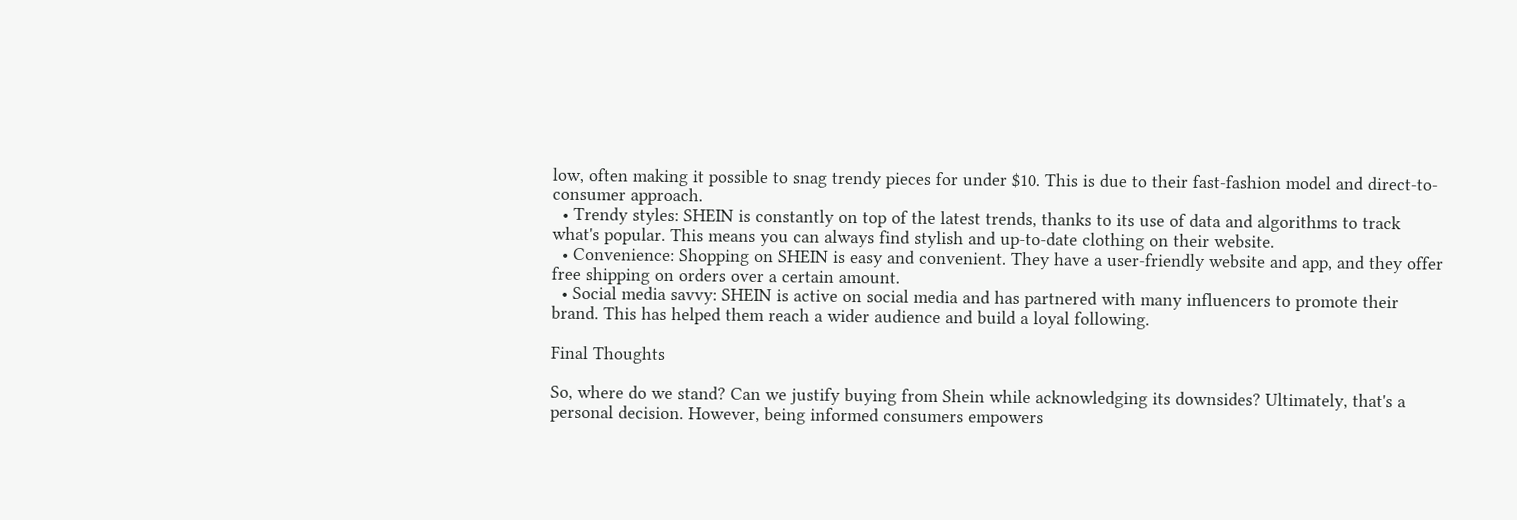low, often making it possible to snag trendy pieces for under $10. This is due to their fast-fashion model and direct-to-consumer approach.
  • Trendy styles: SHEIN is constantly on top of the latest trends, thanks to its use of data and algorithms to track what's popular. This means you can always find stylish and up-to-date clothing on their website.
  • Convenience: Shopping on SHEIN is easy and convenient. They have a user-friendly website and app, and they offer free shipping on orders over a certain amount.
  • Social media savvy: SHEIN is active on social media and has partnered with many influencers to promote their brand. This has helped them reach a wider audience and build a loyal following.

Final Thoughts

So, where do we stand? Can we justify buying from Shein while acknowledging its downsides? Ultimately, that's a personal decision. However, being informed consumers empowers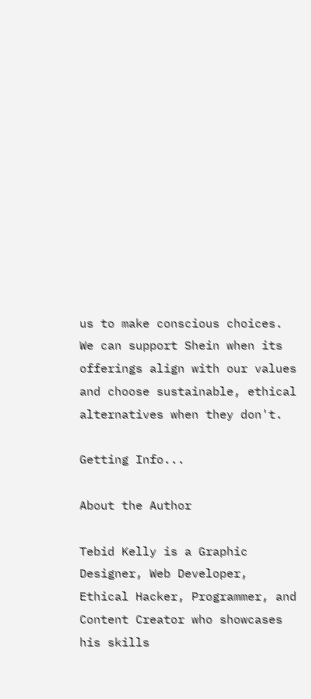us to make conscious choices. We can support Shein when its offerings align with our values and choose sustainable, ethical alternatives when they don't.

Getting Info...

About the Author

Tebid Kelly is a Graphic Designer, Web Developer, Ethical Hacker, Programmer, and Content Creator who showcases his skills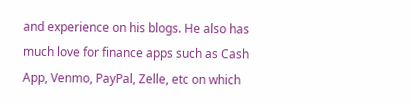and experience on his blogs. He also has much love for finance apps such as Cash App, Venmo, PayPal, Zelle, etc on which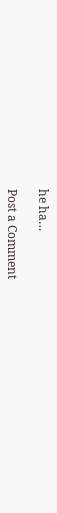he ha…

Post a Comment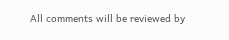All comments will be reviewed by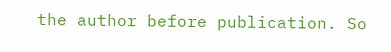the author before publication. So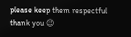please keep them respectful thank you 😉